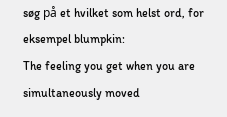søg på et hvilket som helst ord, for eksempel blumpkin:
The feeling you get when you are simultaneously moved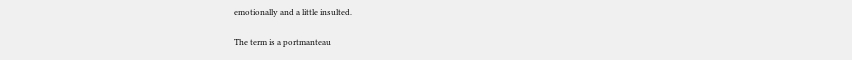emotionally and a little insulted.

The term is a portmanteau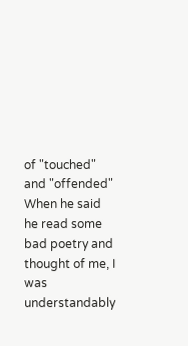of "touched" and "offended"
When he said he read some bad poetry and thought of me, I was understandably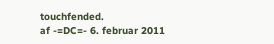touchfended.
af -=DC=- 6. februar 2011